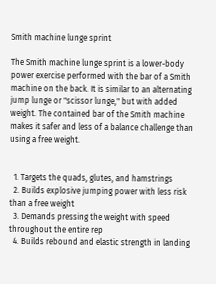Smith machine lunge sprint

The Smith machine lunge sprint is a lower-body power exercise performed with the bar of a Smith machine on the back. It is similar to an alternating jump lunge or "scissor lunge," but with added weight. The contained bar of the Smith machine makes it safer and less of a balance challenge than using a free weight.


  1. Targets the quads, glutes, and hamstrings
  2. Builds explosive jumping power with less risk than a free weight
  3. Demands pressing the weight with speed throughout the entire rep
  4. Builds rebound and elastic strength in landing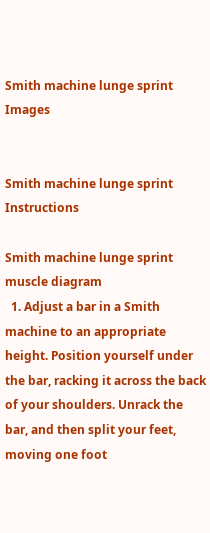Smith machine lunge sprint Images


Smith machine lunge sprint Instructions

Smith machine lunge sprint muscle diagram
  1. Adjust a bar in a Smith machine to an appropriate height. Position yourself under the bar, racking it across the back of your shoulders. Unrack the bar, and then split your feet, moving one foot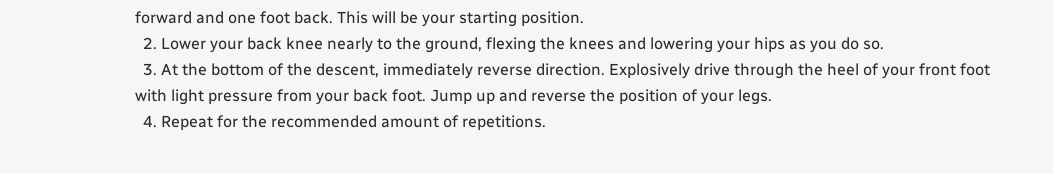forward and one foot back. This will be your starting position.
  2. Lower your back knee nearly to the ground, flexing the knees and lowering your hips as you do so.
  3. At the bottom of the descent, immediately reverse direction. Explosively drive through the heel of your front foot with light pressure from your back foot. Jump up and reverse the position of your legs.
  4. Repeat for the recommended amount of repetitions.